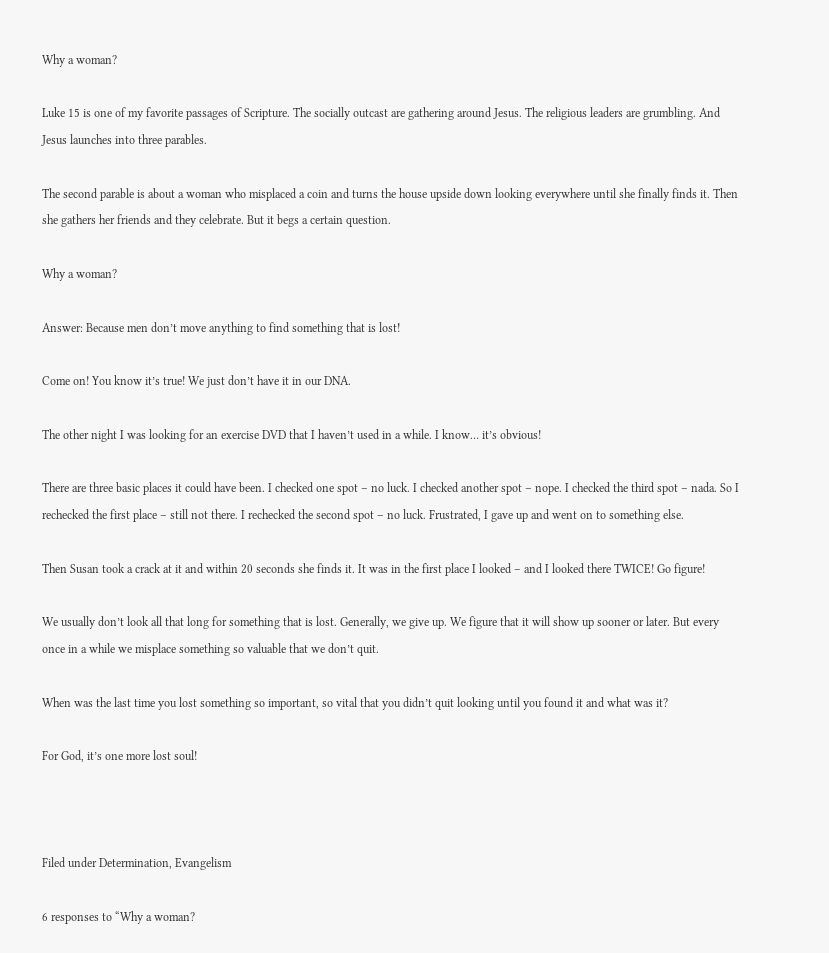Why a woman?

Luke 15 is one of my favorite passages of Scripture. The socially outcast are gathering around Jesus. The religious leaders are grumbling. And Jesus launches into three parables.

The second parable is about a woman who misplaced a coin and turns the house upside down looking everywhere until she finally finds it. Then she gathers her friends and they celebrate. But it begs a certain question.

Why a woman?

Answer: Because men don’t move anything to find something that is lost!

Come on! You know it’s true! We just don’t have it in our DNA.

The other night I was looking for an exercise DVD that I haven’t used in a while. I know… it’s obvious!

There are three basic places it could have been. I checked one spot – no luck. I checked another spot – nope. I checked the third spot – nada. So I rechecked the first place – still not there. I rechecked the second spot – no luck. Frustrated, I gave up and went on to something else.

Then Susan took a crack at it and within 20 seconds she finds it. It was in the first place I looked – and I looked there TWICE! Go figure!

We usually don’t look all that long for something that is lost. Generally, we give up. We figure that it will show up sooner or later. But every once in a while we misplace something so valuable that we don’t quit.

When was the last time you lost something so important, so vital that you didn’t quit looking until you found it and what was it?

For God, it’s one more lost soul!



Filed under Determination, Evangelism

6 responses to “Why a woman?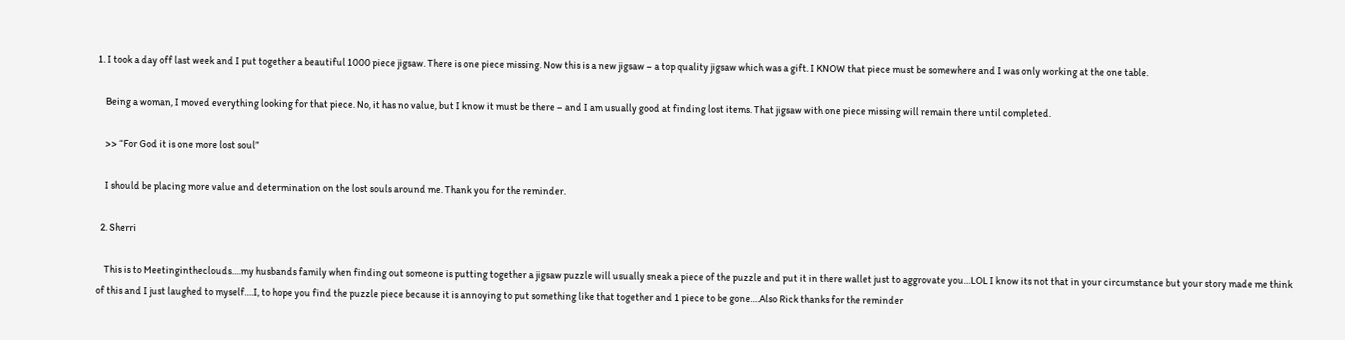1. I took a day off last week and I put together a beautiful 1000 piece jigsaw. There is one piece missing. Now this is a new jigsaw – a top quality jigsaw which was a gift. I KNOW that piece must be somewhere and I was only working at the one table.

    Being a woman, I moved everything looking for that piece. No, it has no value, but I know it must be there – and I am usually good at finding lost items. That jigsaw with one piece missing will remain there until completed.

    >> “For God it is one more lost soul”

    I should be placing more value and determination on the lost souls around me. Thank you for the reminder.

  2. Sherri

    This is to Meetingintheclouds….my husbands family when finding out someone is putting together a jigsaw puzzle will usually sneak a piece of the puzzle and put it in there wallet just to aggrovate you…LOL I know its not that in your circumstance but your story made me think of this and I just laughed to myself….I, to hope you find the puzzle piece because it is annoying to put something like that together and 1 piece to be gone….Also Rick thanks for the reminder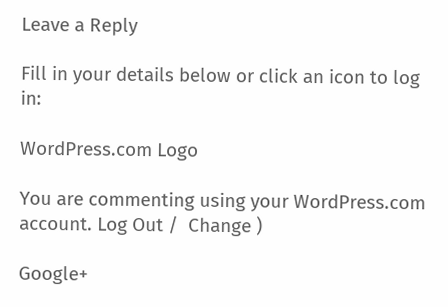Leave a Reply

Fill in your details below or click an icon to log in:

WordPress.com Logo

You are commenting using your WordPress.com account. Log Out /  Change )

Google+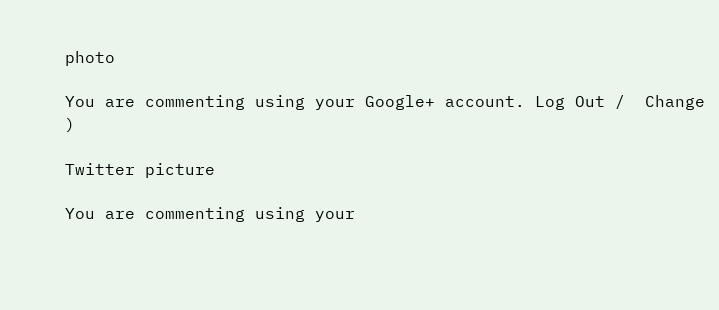photo

You are commenting using your Google+ account. Log Out /  Change )

Twitter picture

You are commenting using your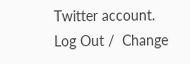Twitter account. Log Out /  Change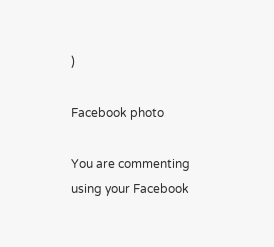)

Facebook photo

You are commenting using your Facebook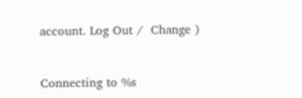account. Log Out /  Change )


Connecting to %s